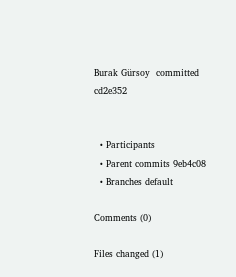Burak Gürsoy  committed cd2e352


  • Participants
  • Parent commits 9eb4c08
  • Branches default

Comments (0)

Files changed (1)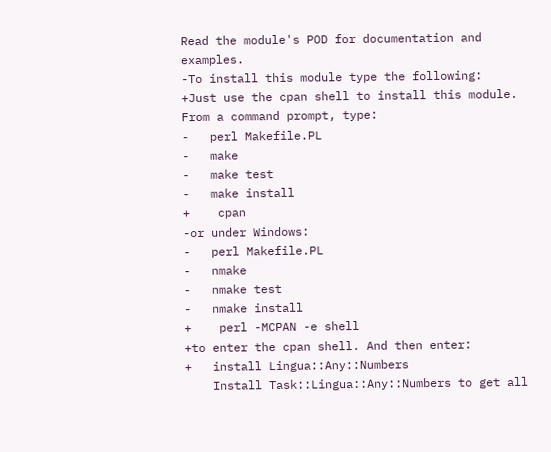Read the module's POD for documentation and examples.
-To install this module type the following:
+Just use the cpan shell to install this module. From a command prompt, type:
-   perl Makefile.PL
-   make
-   make test
-   make install
+    cpan
-or under Windows:
-   perl Makefile.PL
-   nmake
-   nmake test
-   nmake install
+    perl -MCPAN -e shell
+to enter the cpan shell. And then enter:
+   install Lingua::Any::Numbers
    Install Task::Lingua::Any::Numbers to get all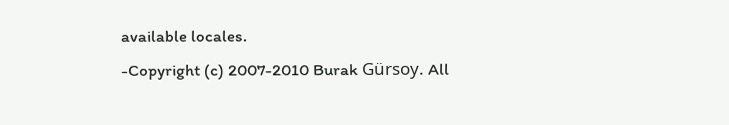available locales.
-Copyright (c) 2007-2010 Burak Gürsoy. All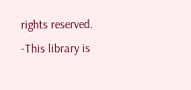rights reserved.
-This library is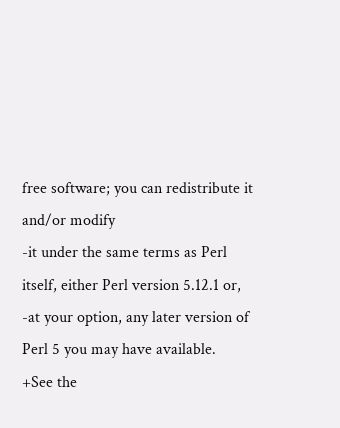free software; you can redistribute it and/or modify
-it under the same terms as Perl itself, either Perl version 5.12.1 or,
-at your option, any later version of Perl 5 you may have available.
+See the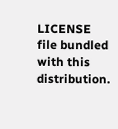LICENSE file bundled with this distribution.